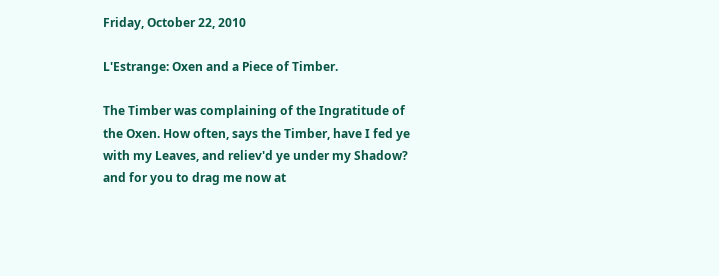Friday, October 22, 2010

L'Estrange: Oxen and a Piece of Timber.

The Timber was complaining of the Ingratitude of the Oxen. How often, says the Timber, have I fed ye with my Leaves, and reliev'd ye under my Shadow? and for you to drag me now at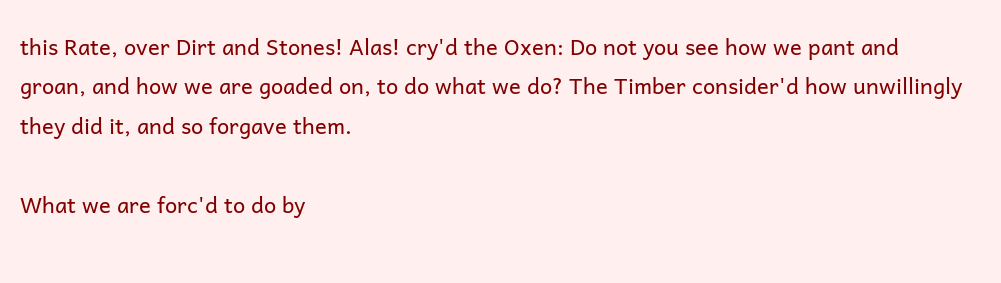this Rate, over Dirt and Stones! Alas! cry'd the Oxen: Do not you see how we pant and groan, and how we are goaded on, to do what we do? The Timber consider'd how unwillingly they did it, and so forgave them.

What we are forc'd to do by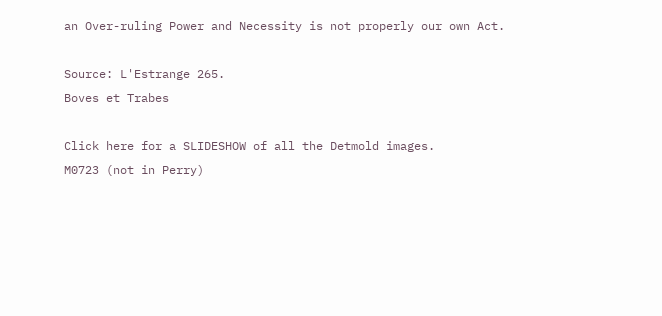an Over-ruling Power and Necessity is not properly our own Act.

Source: L'Estrange 265.
Boves et Trabes

Click here for a SLIDESHOW of all the Detmold images.
M0723 (not in Perry)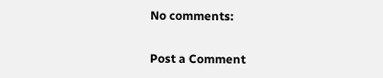No comments:

Post a Comment